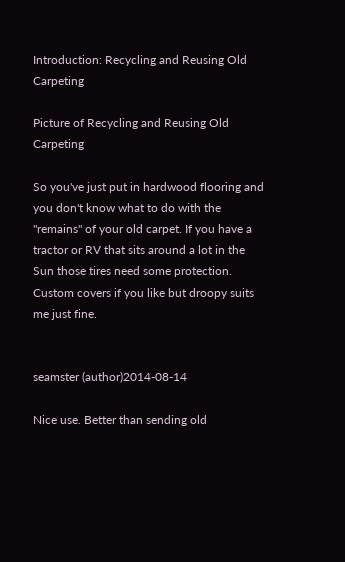Introduction: Recycling and Reusing Old Carpeting

Picture of Recycling and Reusing Old Carpeting

So you've just put in hardwood flooring and you don't know what to do with the "remains" of your old carpet. If you have a tractor or RV that sits around a lot in the Sun those tires need some protection. Custom covers if you like but droopy suits me just fine.


seamster (author)2014-08-14

Nice use. Better than sending old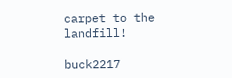carpet to the landfill!

buck2217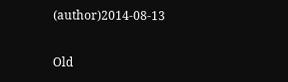(author)2014-08-13

Old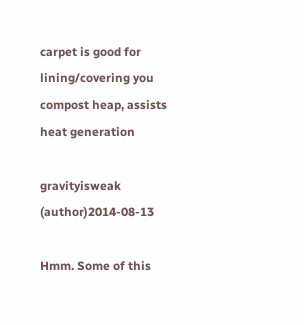carpet is good for lining/covering you compost heap, assists heat generation

gravityisweak (author)2014-08-13

Hmm. Some of this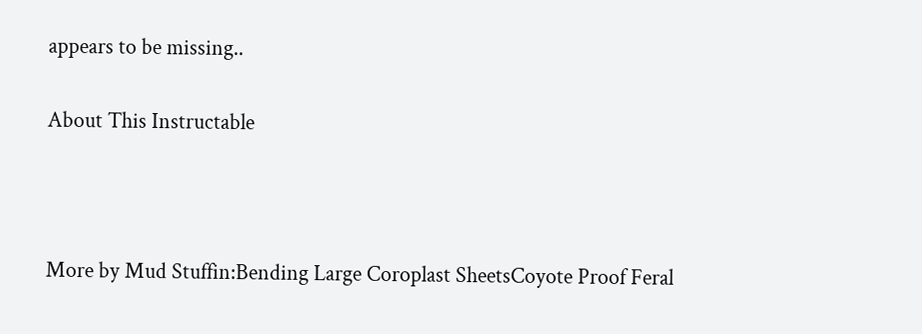appears to be missing..

About This Instructable



More by Mud Stuffin:Bending Large Coroplast SheetsCoyote Proof Feral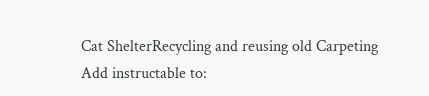Cat ShelterRecycling and reusing old Carpeting
Add instructable to: